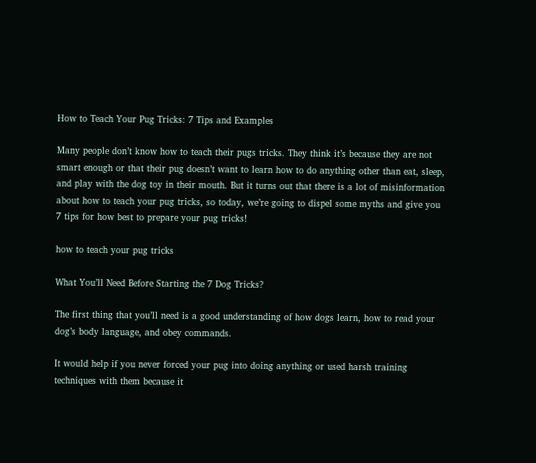How to Teach Your Pug Tricks: 7 Tips and Examples

Many people don’t know how to teach their pugs tricks. They think it’s because they are not smart enough or that their pug doesn’t want to learn how to do anything other than eat, sleep, and play with the dog toy in their mouth. But it turns out that there is a lot of misinformation about how to teach your pug tricks, so today, we’re going to dispel some myths and give you 7 tips for how best to prepare your pug tricks!

how to teach your pug tricks

What You’ll Need Before Starting the 7 Dog Tricks?

The first thing that you’ll need is a good understanding of how dogs learn, how to read your dog’s body language, and obey commands.

It would help if you never forced your pug into doing anything or used harsh training techniques with them because it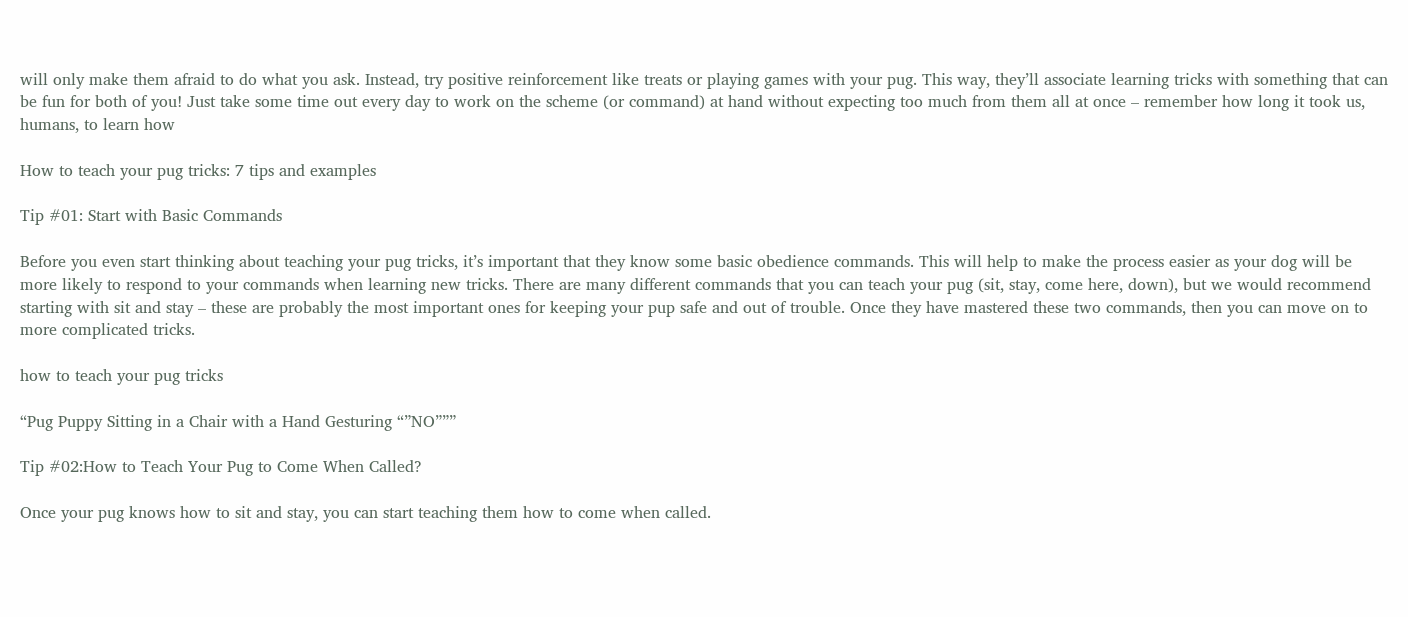will only make them afraid to do what you ask. Instead, try positive reinforcement like treats or playing games with your pug. This way, they’ll associate learning tricks with something that can be fun for both of you! Just take some time out every day to work on the scheme (or command) at hand without expecting too much from them all at once – remember how long it took us, humans, to learn how

How to teach your pug tricks: 7 tips and examples

Tip #01: Start with Basic Commands

Before you even start thinking about teaching your pug tricks, it’s important that they know some basic obedience commands. This will help to make the process easier as your dog will be more likely to respond to your commands when learning new tricks. There are many different commands that you can teach your pug (sit, stay, come here, down), but we would recommend starting with sit and stay – these are probably the most important ones for keeping your pup safe and out of trouble. Once they have mastered these two commands, then you can move on to more complicated tricks.

how to teach your pug tricks

“Pug Puppy Sitting in a Chair with a Hand Gesturing “”NO”””

Tip #02:How to Teach Your Pug to Come When Called?

Once your pug knows how to sit and stay, you can start teaching them how to come when called.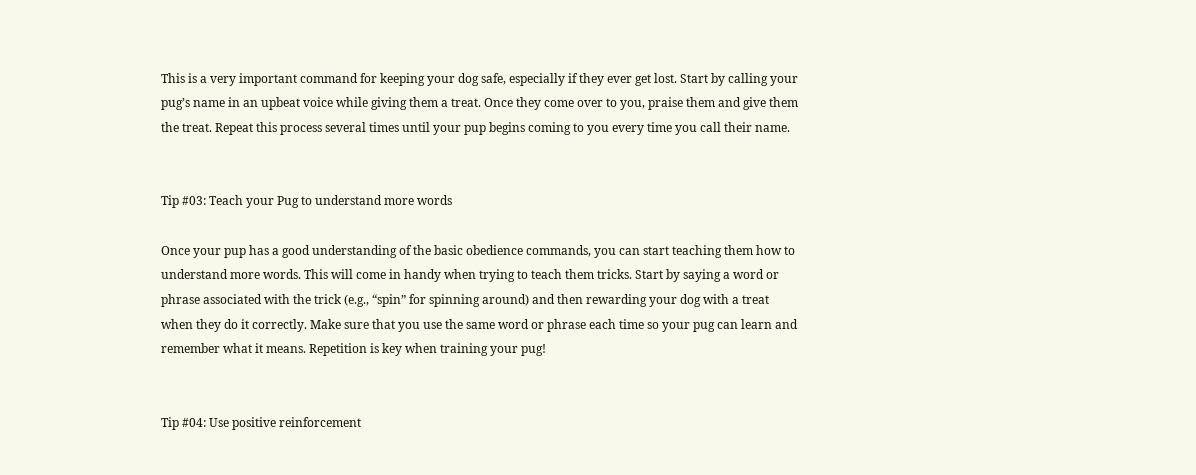This is a very important command for keeping your dog safe, especially if they ever get lost. Start by calling your pug’s name in an upbeat voice while giving them a treat. Once they come over to you, praise them and give them the treat. Repeat this process several times until your pup begins coming to you every time you call their name.


Tip #03: Teach your Pug to understand more words

Once your pup has a good understanding of the basic obedience commands, you can start teaching them how to understand more words. This will come in handy when trying to teach them tricks. Start by saying a word or phrase associated with the trick (e.g., “spin” for spinning around) and then rewarding your dog with a treat when they do it correctly. Make sure that you use the same word or phrase each time so your pug can learn and remember what it means. Repetition is key when training your pug!


Tip #04: Use positive reinforcement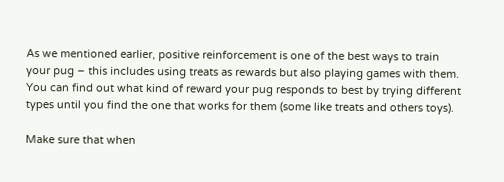As we mentioned earlier, positive reinforcement is one of the best ways to train your pug – this includes using treats as rewards but also playing games with them. You can find out what kind of reward your pug responds to best by trying different types until you find the one that works for them (some like treats and others toys).

Make sure that when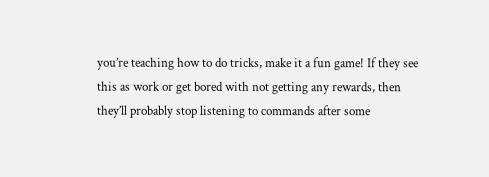you’re teaching how to do tricks, make it a fun game! If they see this as work or get bored with not getting any rewards, then they’ll probably stop listening to commands after some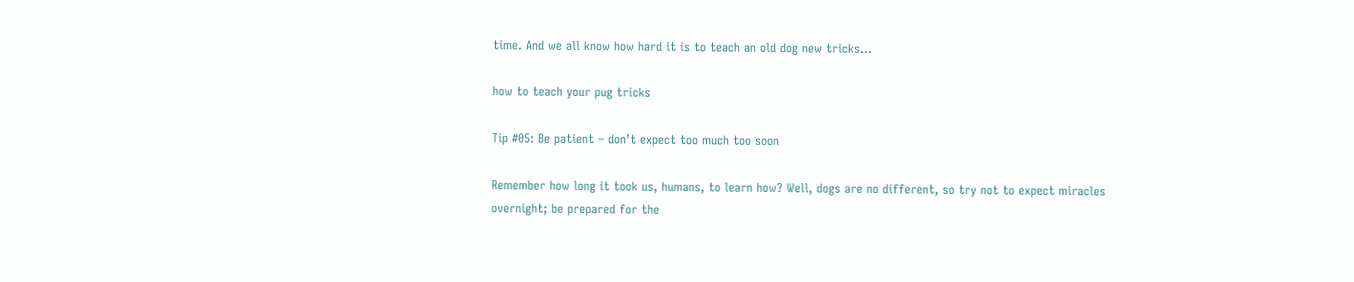time. And we all know how hard it is to teach an old dog new tricks…

how to teach your pug tricks

Tip #05: Be patient – don’t expect too much too soon

Remember how long it took us, humans, to learn how? Well, dogs are no different, so try not to expect miracles overnight; be prepared for the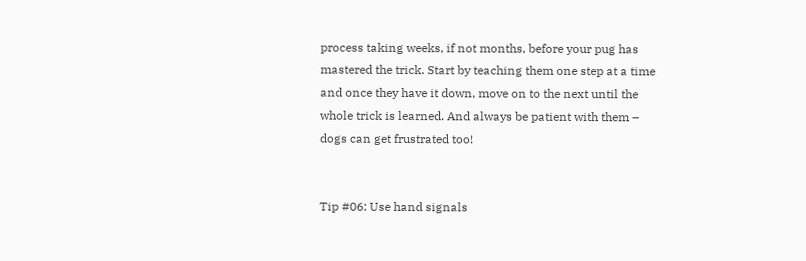process taking weeks, if not months, before your pug has mastered the trick. Start by teaching them one step at a time and once they have it down, move on to the next until the whole trick is learned. And always be patient with them – dogs can get frustrated too!


Tip #06: Use hand signals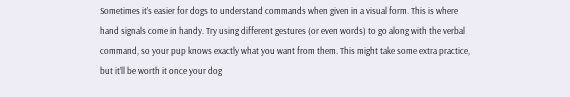Sometimes it’s easier for dogs to understand commands when given in a visual form. This is where hand signals come in handy. Try using different gestures (or even words) to go along with the verbal command, so your pup knows exactly what you want from them. This might take some extra practice, but it’ll be worth it once your dog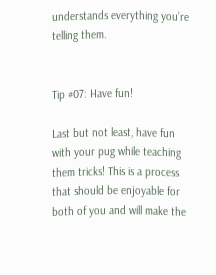understands everything you’re telling them.


Tip #07: Have fun!

Last but not least, have fun with your pug while teaching them tricks! This is a process that should be enjoyable for both of you and will make the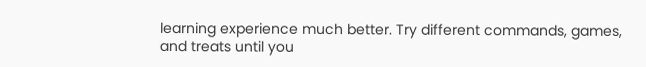learning experience much better. Try different commands, games, and treats until you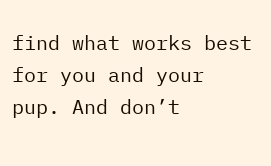find what works best for you and your pup. And don’t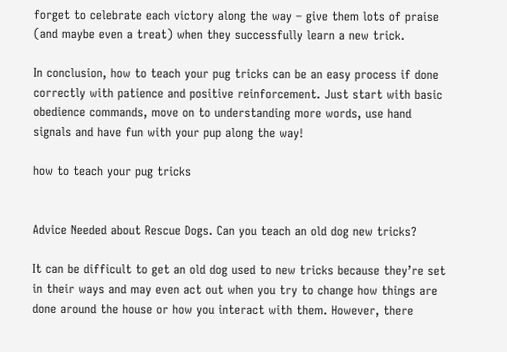forget to celebrate each victory along the way – give them lots of praise (and maybe even a treat) when they successfully learn a new trick.

In conclusion, how to teach your pug tricks can be an easy process if done correctly with patience and positive reinforcement. Just start with basic obedience commands, move on to understanding more words, use hand signals and have fun with your pup along the way!

how to teach your pug tricks


Advice Needed about Rescue Dogs. Can you teach an old dog new tricks?

It can be difficult to get an old dog used to new tricks because they’re set in their ways and may even act out when you try to change how things are done around the house or how you interact with them. However, there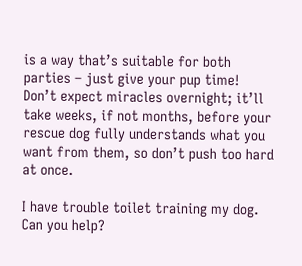is a way that’s suitable for both parties – just give your pup time! Don’t expect miracles overnight; it’ll take weeks, if not months, before your rescue dog fully understands what you want from them, so don’t push too hard at once.

I have trouble toilet training my dog. Can you help?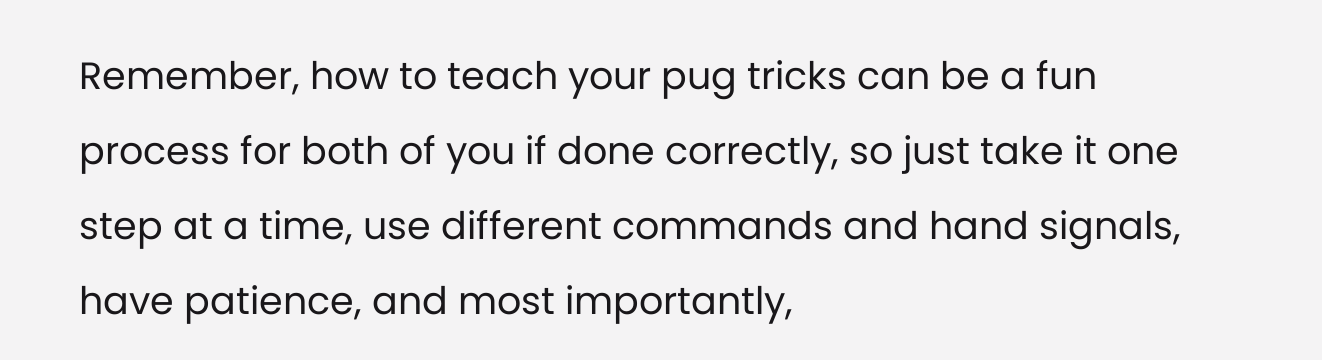Remember, how to teach your pug tricks can be a fun process for both of you if done correctly, so just take it one step at a time, use different commands and hand signals, have patience, and most importantly,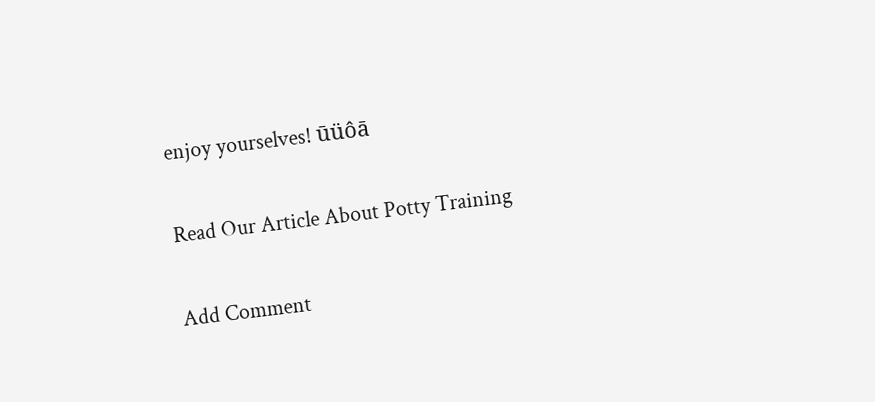enjoy yourselves! ūüôā

Read Our Article About Potty Training

Add Comment